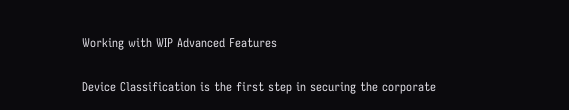Working with WIP Advanced Features

Device Classification is the first step in securing the corporate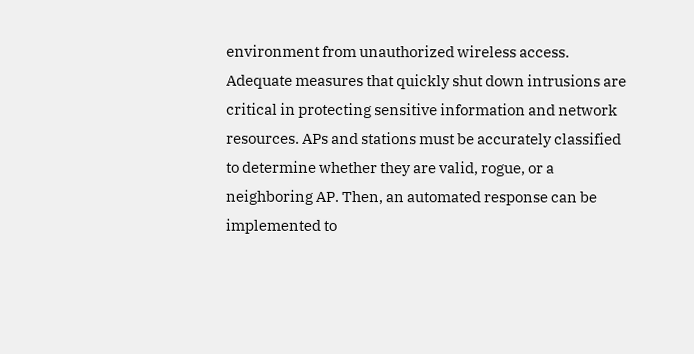environment from unauthorized wireless access. Adequate measures that quickly shut down intrusions are critical in protecting sensitive information and network resources. APs and stations must be accurately classified to determine whether they are valid, rogue, or a neighboring AP. Then, an automated response can be implemented to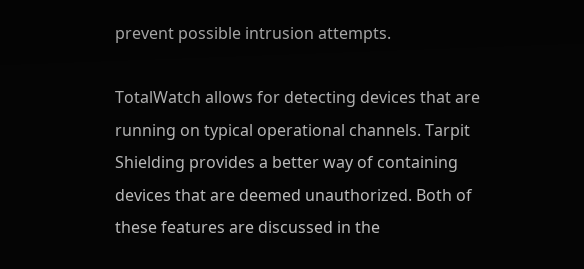prevent possible intrusion attempts.

TotalWatch allows for detecting devices that are running on typical operational channels. Tarpit Shielding provides a better way of containing devices that are deemed unauthorized. Both of these features are discussed in the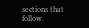sections that follow.